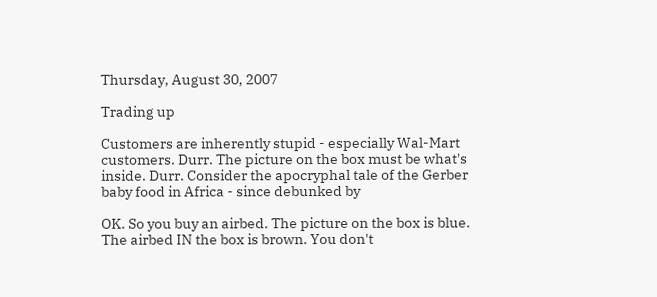Thursday, August 30, 2007

Trading up

Customers are inherently stupid - especially Wal-Mart customers. Durr. The picture on the box must be what's inside. Durr. Consider the apocryphal tale of the Gerber baby food in Africa - since debunked by

OK. So you buy an airbed. The picture on the box is blue. The airbed IN the box is brown. You don't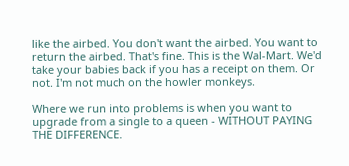like the airbed. You don't want the airbed. You want to return the airbed. That's fine. This is the Wal-Mart. We'd take your babies back if you has a receipt on them. Or not. I'm not much on the howler monkeys.

Where we run into problems is when you want to upgrade from a single to a queen - WITHOUT PAYING THE DIFFERENCE.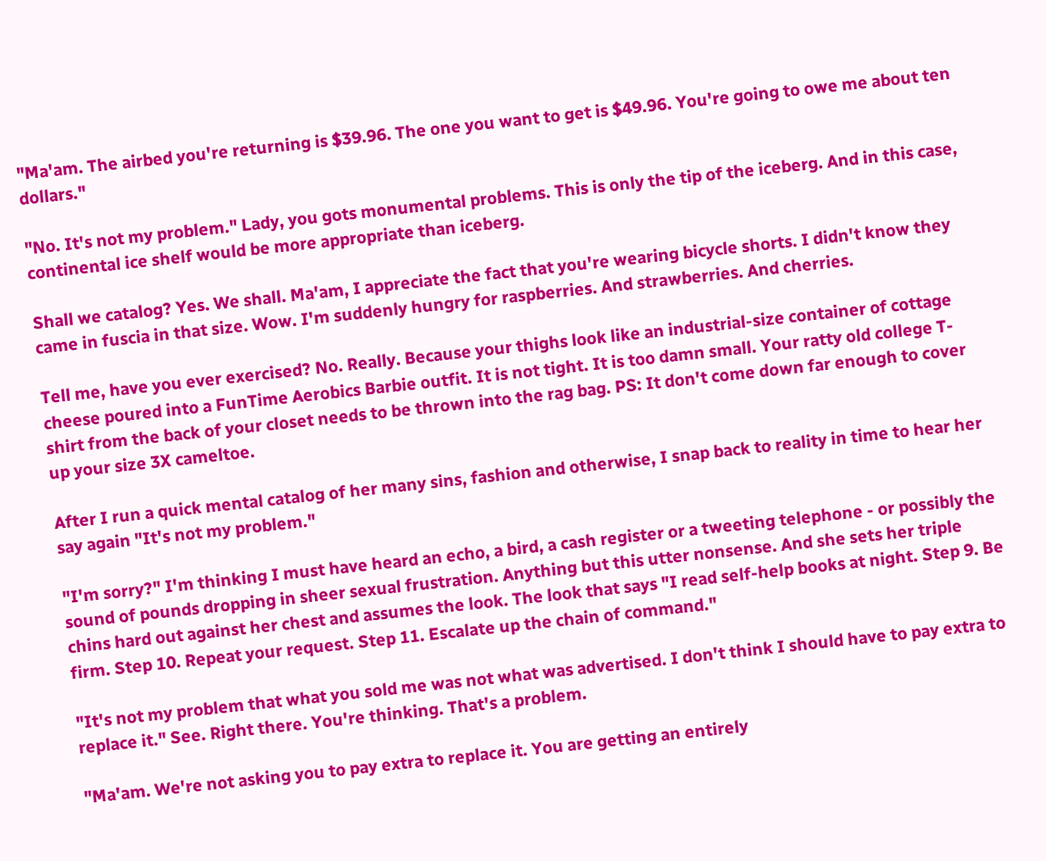"Ma'am. The airbed you're returning is $39.96. The one you want to get is $49.96. You're going to owe me about ten dollars."

"No. It's not my problem." Lady, you gots monumental problems. This is only the tip of the iceberg. And in this case, continental ice shelf would be more appropriate than iceberg.

Shall we catalog? Yes. We shall. Ma'am, I appreciate the fact that you're wearing bicycle shorts. I didn't know they came in fuscia in that size. Wow. I'm suddenly hungry for raspberries. And strawberries. And cherries.

Tell me, have you ever exercised? No. Really. Because your thighs look like an industrial-size container of cottage cheese poured into a FunTime Aerobics Barbie outfit. It is not tight. It is too damn small. Your ratty old college T-shirt from the back of your closet needs to be thrown into the rag bag. PS: It don't come down far enough to cover up your size 3X cameltoe.

After I run a quick mental catalog of her many sins, fashion and otherwise, I snap back to reality in time to hear her say again "It's not my problem."

"I'm sorry?" I'm thinking I must have heard an echo, a bird, a cash register or a tweeting telephone - or possibly the sound of pounds dropping in sheer sexual frustration. Anything but this utter nonsense. And she sets her triple chins hard out against her chest and assumes the look. The look that says "I read self-help books at night. Step 9. Be firm. Step 10. Repeat your request. Step 11. Escalate up the chain of command."

"It's not my problem that what you sold me was not what was advertised. I don't think I should have to pay extra to replace it." See. Right there. You're thinking. That's a problem.

"Ma'am. We're not asking you to pay extra to replace it. You are getting an entirely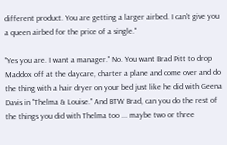different product. You are getting a larger airbed. I can't give you a queen airbed for the price of a single."

"Yes you are. I want a manager." No. You want Brad Pitt to drop Maddox off at the daycare, charter a plane and come over and do the thing with a hair dryer on your bed just like he did with Geena Davis in "Thelma & Louise." And BTW Brad, can you do the rest of the things you did with Thelma too ... maybe two or three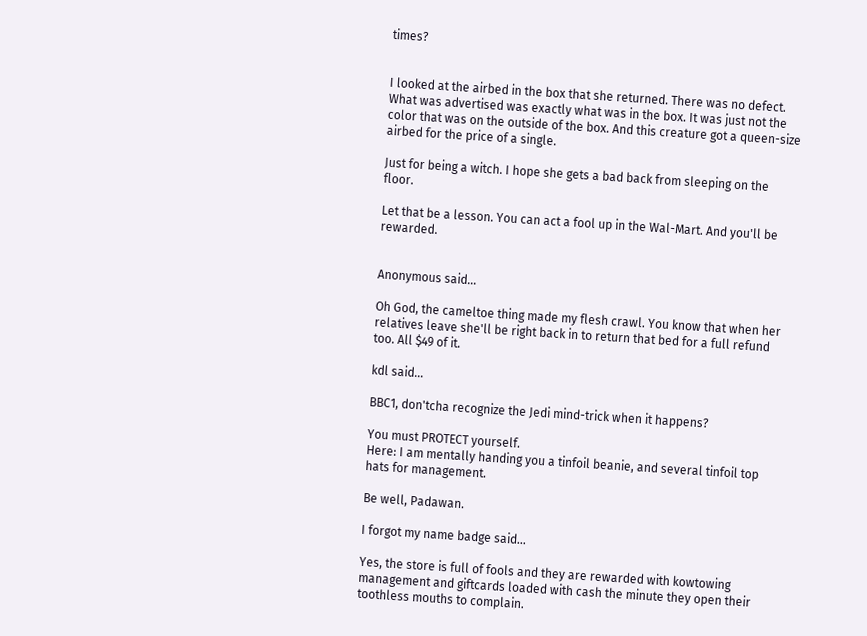times?


I looked at the airbed in the box that she returned. There was no defect. What was advertised was exactly what was in the box. It was just not the color that was on the outside of the box. And this creature got a queen-size airbed for the price of a single.

Just for being a witch. I hope she gets a bad back from sleeping on the floor.

Let that be a lesson. You can act a fool up in the Wal-Mart. And you'll be rewarded.


Anonymous said...

Oh God, the cameltoe thing made my flesh crawl. You know that when her relatives leave she'll be right back in to return that bed for a full refund too. All $49 of it.

kdl said...

BBC1, don'tcha recognize the Jedi mind-trick when it happens?

You must PROTECT yourself.
Here: I am mentally handing you a tinfoil beanie, and several tinfoil top hats for management.

Be well, Padawan.

I forgot my name badge said...

Yes, the store is full of fools and they are rewarded with kowtowing management and giftcards loaded with cash the minute they open their toothless mouths to complain.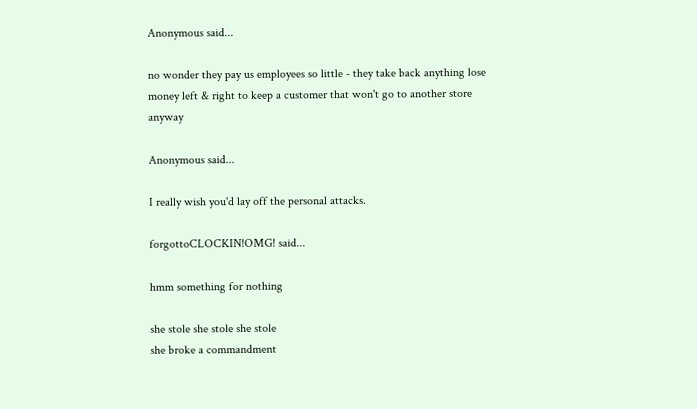Anonymous said...

no wonder they pay us employees so little - they take back anything lose money left & right to keep a customer that won't go to another store anyway

Anonymous said...

I really wish you'd lay off the personal attacks.

forgottoCLOCKIN!OMG! said...

hmm something for nothing

she stole she stole she stole
she broke a commandment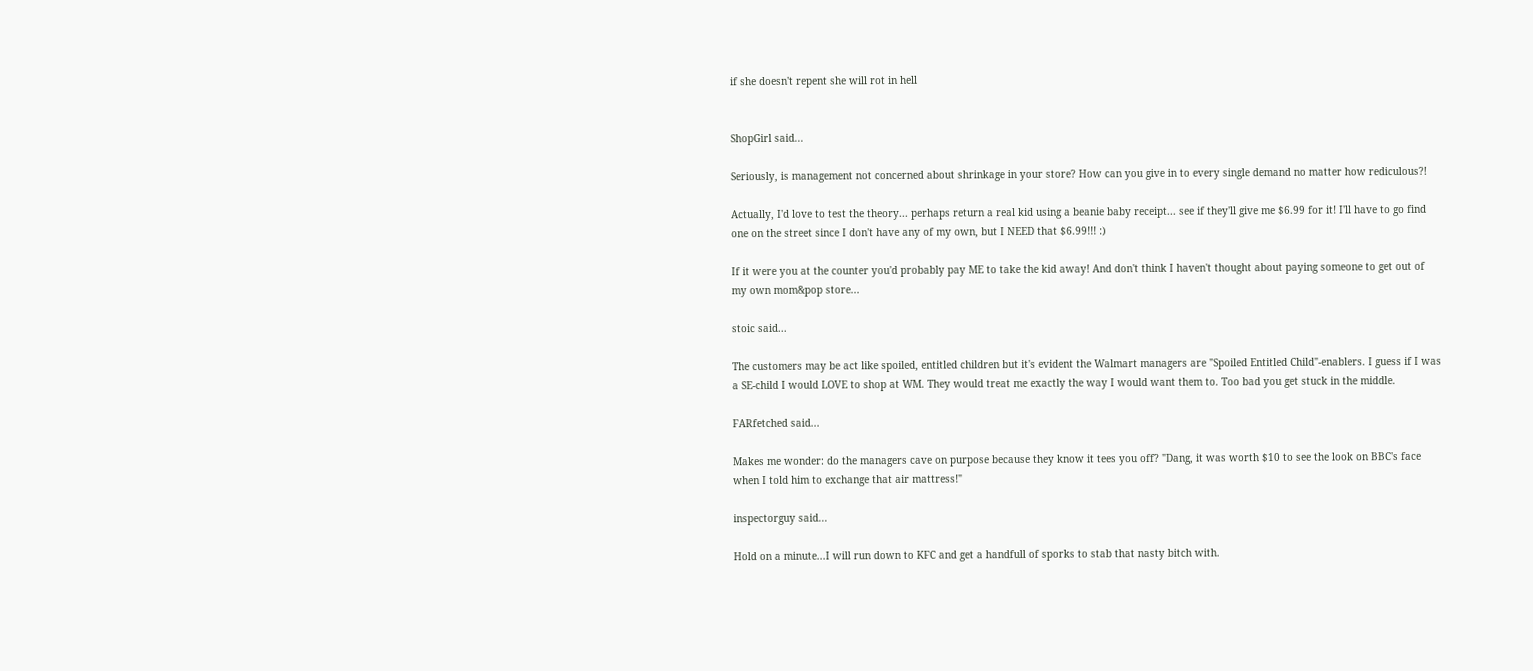if she doesn't repent she will rot in hell


ShopGirl said...

Seriously, is management not concerned about shrinkage in your store? How can you give in to every single demand no matter how rediculous?!

Actually, I'd love to test the theory... perhaps return a real kid using a beanie baby receipt... see if they'll give me $6.99 for it! I'll have to go find one on the street since I don't have any of my own, but I NEED that $6.99!!! :)

If it were you at the counter you'd probably pay ME to take the kid away! And don't think I haven't thought about paying someone to get out of my own mom&pop store...

stoic said...

The customers may be act like spoiled, entitled children but it's evident the Walmart managers are "Spoiled Entitled Child"-enablers. I guess if I was a SE-child I would LOVE to shop at WM. They would treat me exactly the way I would want them to. Too bad you get stuck in the middle.

FARfetched said...

Makes me wonder: do the managers cave on purpose because they know it tees you off? "Dang, it was worth $10 to see the look on BBC's face when I told him to exchange that air mattress!"

inspectorguy said...

Hold on a minute...I will run down to KFC and get a handfull of sporks to stab that nasty bitch with.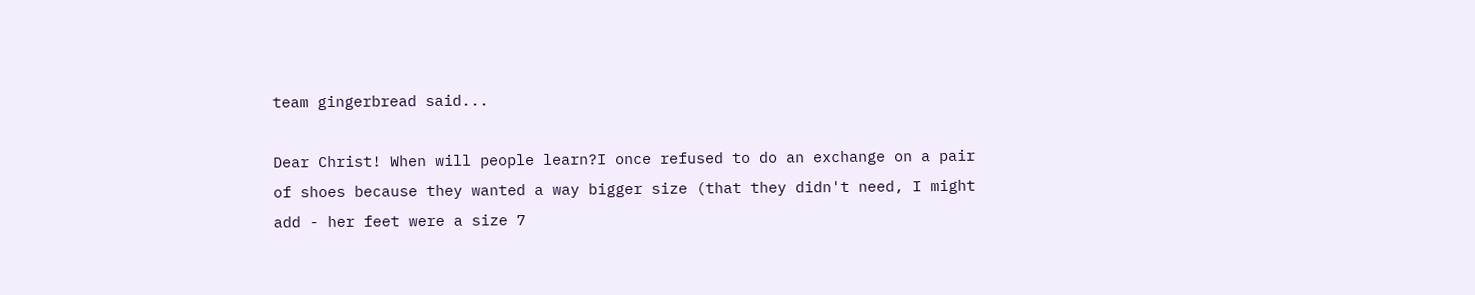team gingerbread said...

Dear Christ! When will people learn?I once refused to do an exchange on a pair of shoes because they wanted a way bigger size (that they didn't need, I might add - her feet were a size 7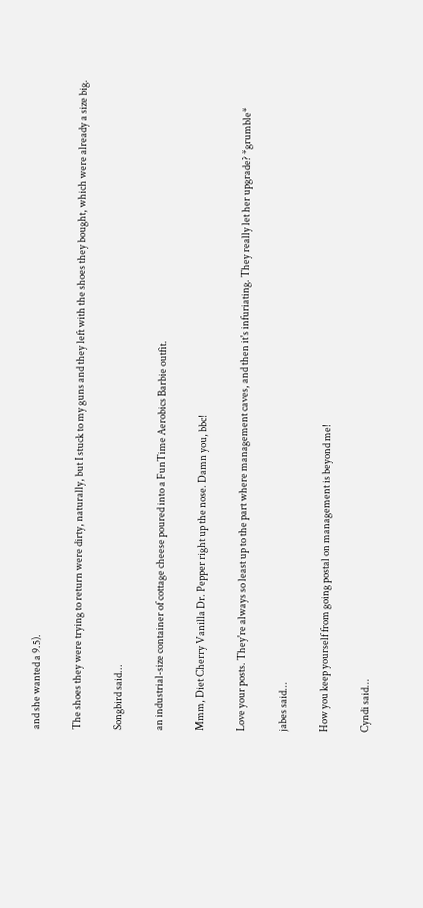and she wanted a 9.5).

The shoes they were trying to return were dirty, naturally, but I stuck to my guns and they left with the shoes they bought, which were already a size big.

Songbird said...

an industrial-size container of cottage cheese poured into a FunTime Aerobics Barbie outfit.

Mmm, Diet Cherry Vanilla Dr. Pepper right up the nose. Damn you, bbc!

Love your posts. They're always so least up to the part where management caves, and then it's infuriating. They really let her upgrade? *grumble*

jabes said...

How you keep yourself from going postal on management is beyond me!

Cyndi said...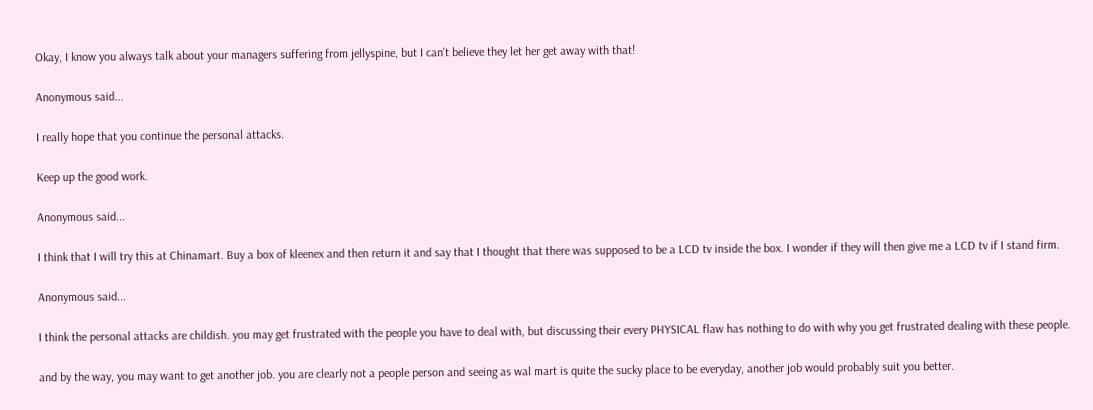Okay, I know you always talk about your managers suffering from jellyspine, but I can't believe they let her get away with that!

Anonymous said...

I really hope that you continue the personal attacks.

Keep up the good work.

Anonymous said...

I think that I will try this at Chinamart. Buy a box of kleenex and then return it and say that I thought that there was supposed to be a LCD tv inside the box. I wonder if they will then give me a LCD tv if I stand firm.

Anonymous said...

I think the personal attacks are childish. you may get frustrated with the people you have to deal with, but discussing their every PHYSICAL flaw has nothing to do with why you get frustrated dealing with these people.

and by the way, you may want to get another job. you are clearly not a people person and seeing as wal mart is quite the sucky place to be everyday, another job would probably suit you better.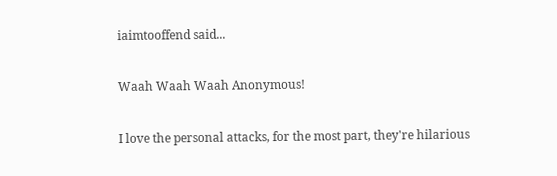iaimtooffend said...

Waah Waah Waah Anonymous!

I love the personal attacks, for the most part, they're hilarious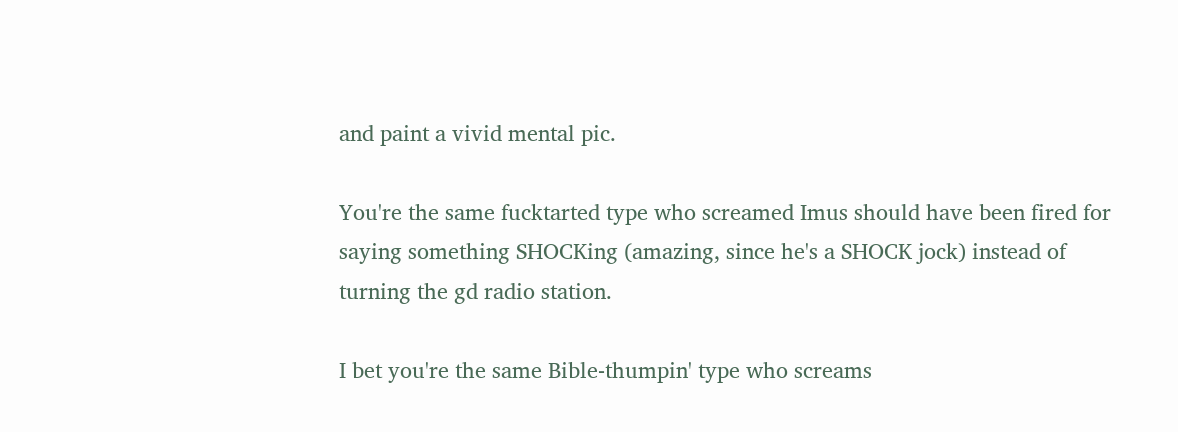and paint a vivid mental pic.

You're the same fucktarted type who screamed Imus should have been fired for saying something SHOCKing (amazing, since he's a SHOCK jock) instead of turning the gd radio station.

I bet you're the same Bible-thumpin' type who screams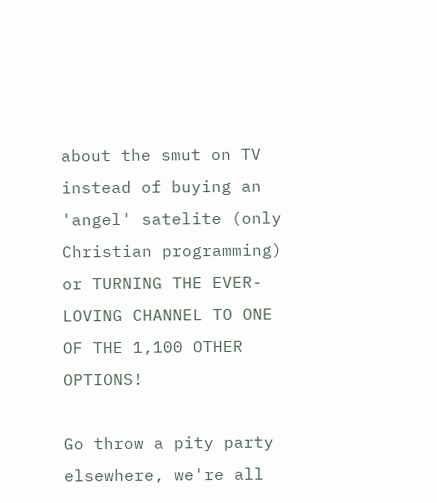about the smut on TV instead of buying an 'angel' satelite (only Christian programming) or TURNING THE EVER-LOVING CHANNEL TO ONE OF THE 1,100 OTHER OPTIONS!

Go throw a pity party elsewhere, we're all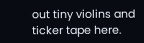out tiny violins and ticker tape here.